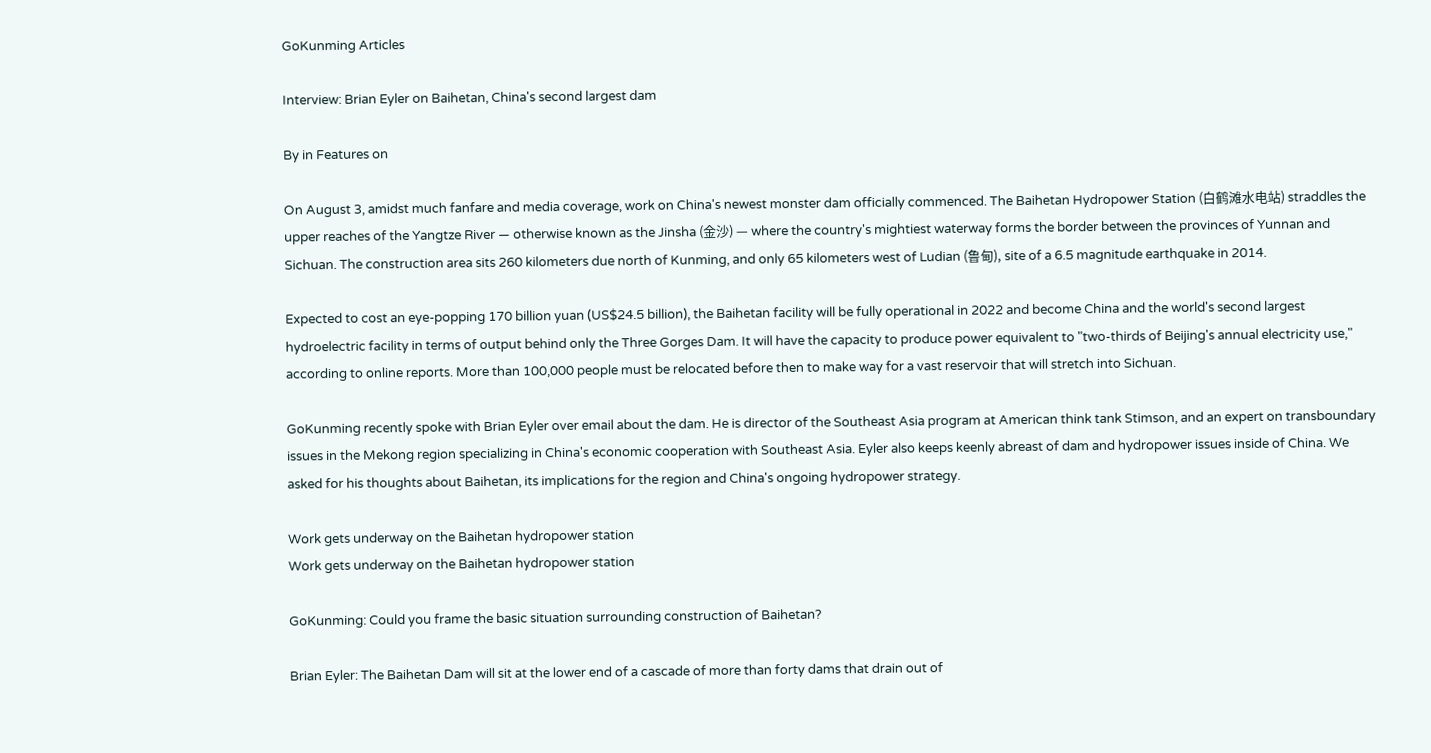GoKunming Articles

Interview: Brian Eyler on Baihetan, China's second largest dam

By in Features on

On August 3, amidst much fanfare and media coverage, work on China's newest monster dam officially commenced. The Baihetan Hydropower Station (白鹤滩水电站) straddles the upper reaches of the Yangtze River — otherwise known as the Jinsha (金沙) — where the country's mightiest waterway forms the border between the provinces of Yunnan and Sichuan. The construction area sits 260 kilometers due north of Kunming, and only 65 kilometers west of Ludian (鲁甸), site of a 6.5 magnitude earthquake in 2014.

Expected to cost an eye-popping 170 billion yuan (US$24.5 billion), the Baihetan facility will be fully operational in 2022 and become China and the world's second largest hydroelectric facility in terms of output behind only the Three Gorges Dam. It will have the capacity to produce power equivalent to "two-thirds of Beijing's annual electricity use," according to online reports. More than 100,000 people must be relocated before then to make way for a vast reservoir that will stretch into Sichuan.

GoKunming recently spoke with Brian Eyler over email about the dam. He is director of the Southeast Asia program at American think tank Stimson, and an expert on transboundary issues in the Mekong region specializing in China's economic cooperation with Southeast Asia. Eyler also keeps keenly abreast of dam and hydropower issues inside of China. We asked for his thoughts about Baihetan, its implications for the region and China's ongoing hydropower strategy.

Work gets underway on the Baihetan hydropower station
Work gets underway on the Baihetan hydropower station

GoKunming: Could you frame the basic situation surrounding construction of Baihetan?

Brian Eyler: The Baihetan Dam will sit at the lower end of a cascade of more than forty dams that drain out of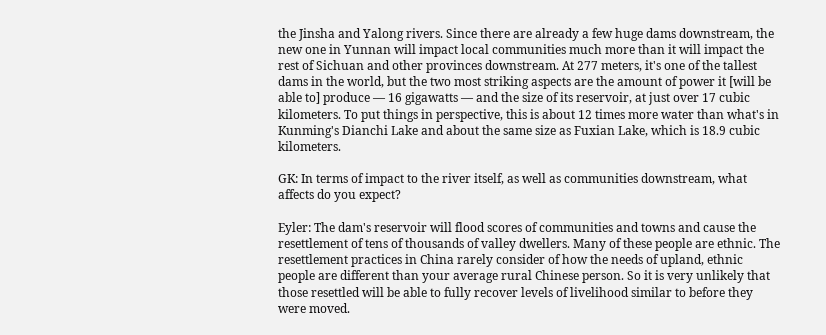the Jinsha and Yalong rivers. Since there are already a few huge dams downstream, the new one in Yunnan will impact local communities much more than it will impact the rest of Sichuan and other provinces downstream. At 277 meters, it's one of the tallest dams in the world, but the two most striking aspects are the amount of power it [will be able to] produce — 16 gigawatts — and the size of its reservoir, at just over 17 cubic kilometers. To put things in perspective, this is about 12 times more water than what's in Kunming's Dianchi Lake and about the same size as Fuxian Lake, which is 18.9 cubic kilometers.

GK: In terms of impact to the river itself, as well as communities downstream, what affects do you expect?

Eyler: The dam's reservoir will flood scores of communities and towns and cause the resettlement of tens of thousands of valley dwellers. Many of these people are ethnic. The resettlement practices in China rarely consider of how the needs of upland, ethnic people are different than your average rural Chinese person. So it is very unlikely that those resettled will be able to fully recover levels of livelihood similar to before they were moved.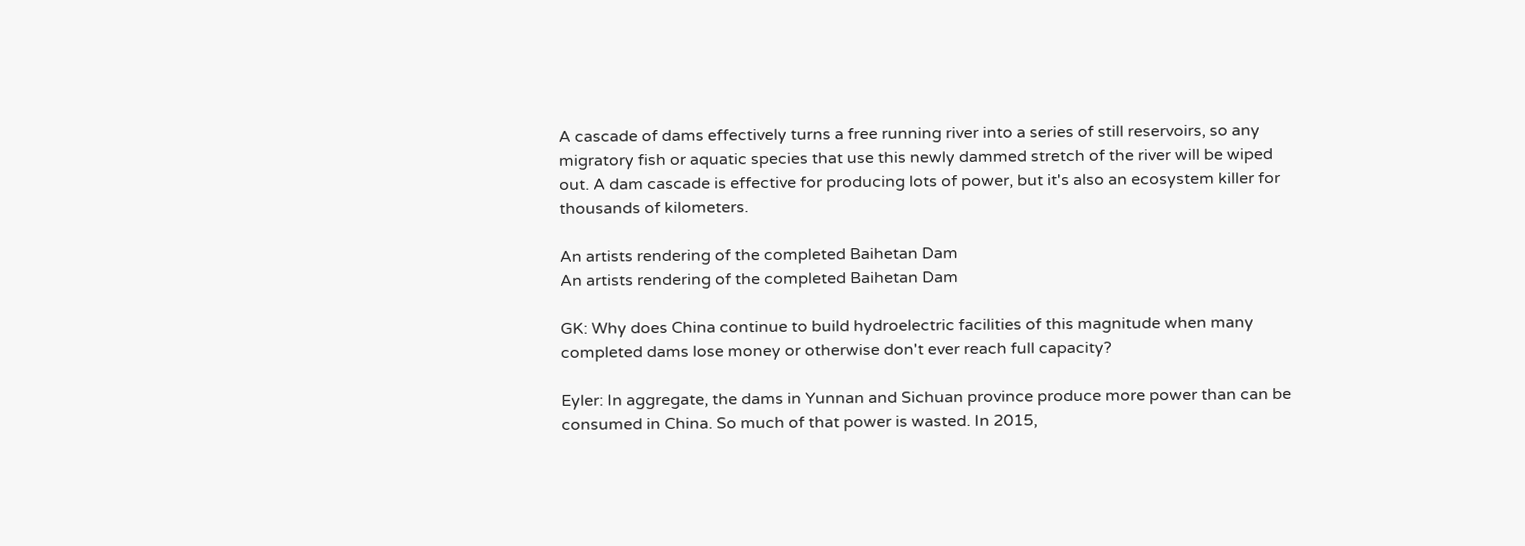A cascade of dams effectively turns a free running river into a series of still reservoirs, so any migratory fish or aquatic species that use this newly dammed stretch of the river will be wiped out. A dam cascade is effective for producing lots of power, but it's also an ecosystem killer for thousands of kilometers.

An artists rendering of the completed Baihetan Dam
An artists rendering of the completed Baihetan Dam

GK: Why does China continue to build hydroelectric facilities of this magnitude when many completed dams lose money or otherwise don't ever reach full capacity?

Eyler: In aggregate, the dams in Yunnan and Sichuan province produce more power than can be consumed in China. So much of that power is wasted. In 2015,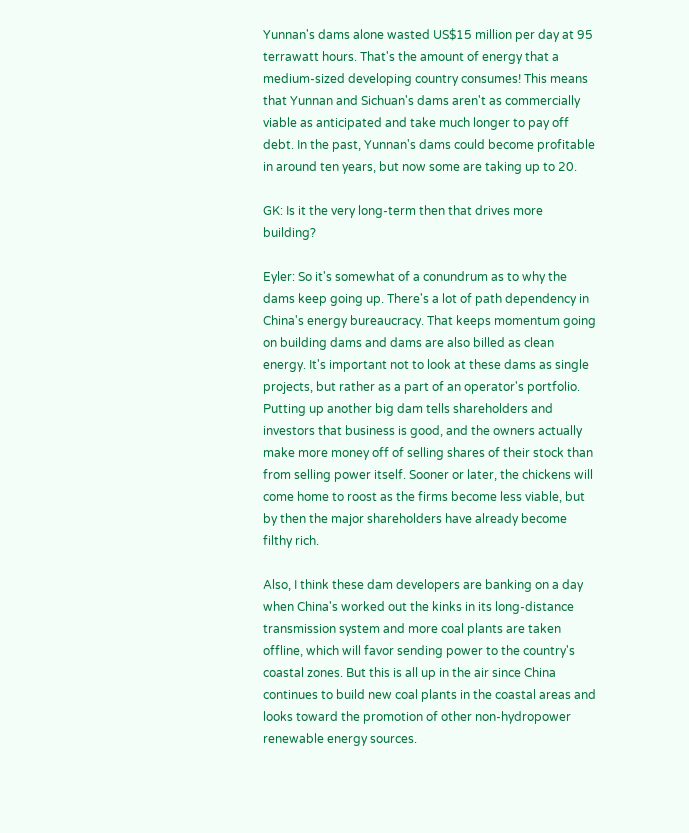Yunnan's dams alone wasted US$15 million per day at 95 terrawatt hours. That's the amount of energy that a medium-sized developing country consumes! This means that Yunnan and Sichuan's dams aren't as commercially viable as anticipated and take much longer to pay off debt. In the past, Yunnan's dams could become profitable in around ten years, but now some are taking up to 20.

GK: Is it the very long-term then that drives more building?

Eyler: So it's somewhat of a conundrum as to why the dams keep going up. There's a lot of path dependency in China's energy bureaucracy. That keeps momentum going on building dams and dams are also billed as clean energy. It's important not to look at these dams as single projects, but rather as a part of an operator's portfolio. Putting up another big dam tells shareholders and investors that business is good, and the owners actually make more money off of selling shares of their stock than from selling power itself. Sooner or later, the chickens will come home to roost as the firms become less viable, but by then the major shareholders have already become filthy rich.

Also, I think these dam developers are banking on a day when China's worked out the kinks in its long-distance transmission system and more coal plants are taken offline, which will favor sending power to the country's coastal zones. But this is all up in the air since China continues to build new coal plants in the coastal areas and looks toward the promotion of other non-hydropower renewable energy sources.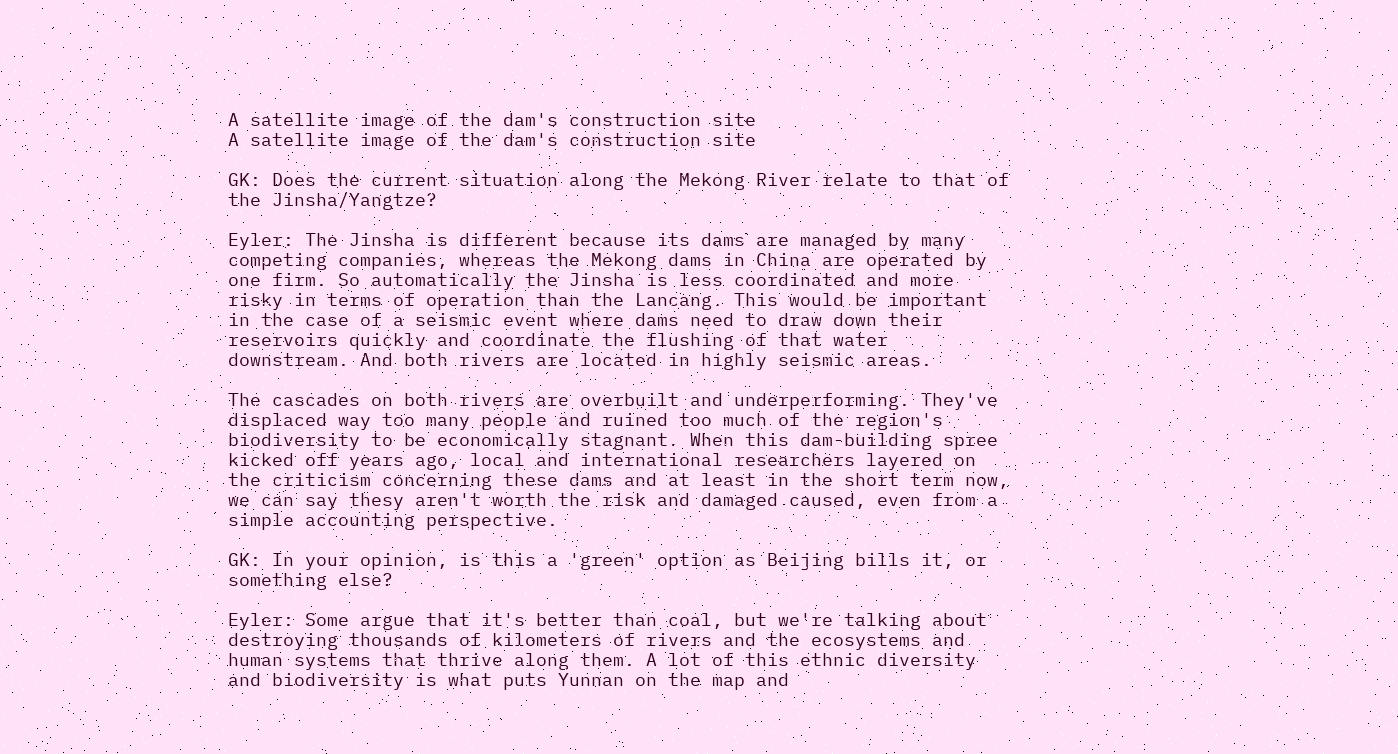A satellite image of the dam's construction site
A satellite image of the dam's construction site

GK: Does the current situation along the Mekong River relate to that of the Jinsha/Yangtze?

Eyler: The Jinsha is different because its dams are managed by many competing companies, whereas the Mekong dams in China are operated by one firm. So automatically the Jinsha is less coordinated and more risky in terms of operation than the Lancang. This would be important in the case of a seismic event where dams need to draw down their reservoirs quickly and coordinate the flushing of that water downstream. And both rivers are located in highly seismic areas.

The cascades on both rivers are overbuilt and underperforming. They've displaced way too many people and ruined too much of the region's biodiversity to be economically stagnant. When this dam-building spree kicked off years ago, local and international researchers layered on the criticism concerning these dams and at least in the short term now, we can say thesy aren't worth the risk and damaged caused, even from a simple accounting perspective.

GK: In your opinion, is this a 'green' option as Beijing bills it, or something else?

Eyler: Some argue that it's better than coal, but we're talking about destroying thousands of kilometers of rivers and the ecosystems and human systems that thrive along them. A lot of this ethnic diversity and biodiversity is what puts Yunnan on the map and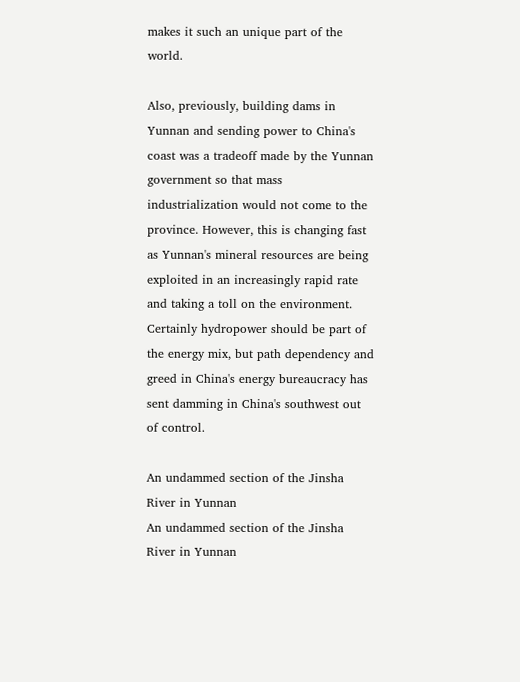makes it such an unique part of the world.

Also, previously, building dams in Yunnan and sending power to China's coast was a tradeoff made by the Yunnan government so that mass industrialization would not come to the province. However, this is changing fast as Yunnan's mineral resources are being exploited in an increasingly rapid rate and taking a toll on the environment. Certainly hydropower should be part of the energy mix, but path dependency and greed in China's energy bureaucracy has sent damming in China's southwest out of control.

An undammed section of the Jinsha River in Yunnan
An undammed section of the Jinsha River in Yunnan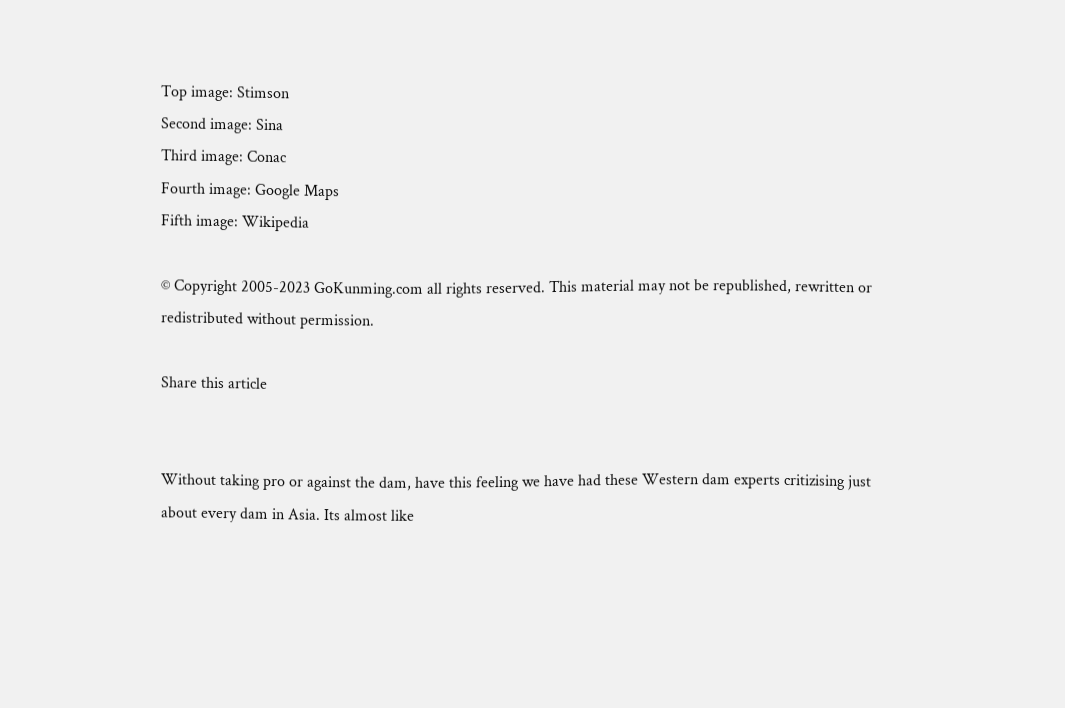Top image: Stimson
Second image: Sina
Third image: Conac
Fourth image: Google Maps
Fifth image: Wikipedia

© Copyright 2005-2023 GoKunming.com all rights reserved. This material may not be republished, rewritten or redistributed without permission.

Share this article


Without taking pro or against the dam, have this feeling we have had these Western dam experts critizising just about every dam in Asia. Its almost like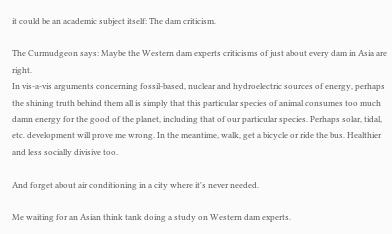it could be an academic subject itself: The dam criticism.

The Curmudgeon says: Maybe the Western dam experts criticisms of just about every dam in Asia are right.
In vis-a-vis arguments concerning fossil-based, nuclear and hydroelectric sources of energy, perhaps the shining truth behind them all is simply that this particular species of animal consumes too much damn energy for the good of the planet, including that of our particular species. Perhaps solar, tidal, etc. development will prove me wrong. In the meantime, walk, get a bicycle or ride the bus. Healthier and less socially divisive too.

And forget about air conditioning in a city where it's never needed.

Me waiting for an Asian think tank doing a study on Western dam experts.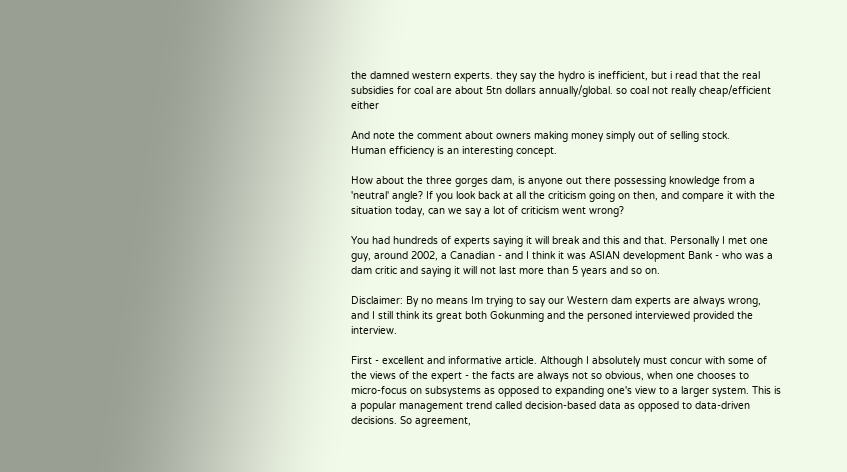the damned western experts. they say the hydro is inefficient, but i read that the real subsidies for coal are about 5tn dollars annually/global. so coal not really cheap/efficient either

And note the comment about owners making money simply out of selling stock.
Human efficiency is an interesting concept.

How about the three gorges dam, is anyone out there possessing knowledge from a 'neutral' angle? If you look back at all the criticism going on then, and compare it with the situation today, can we say a lot of criticism went wrong?

You had hundreds of experts saying it will break and this and that. Personally I met one guy, around 2002, a Canadian - and I think it was ASIAN development Bank - who was a dam critic and saying it will not last more than 5 years and so on.

Disclaimer: By no means Im trying to say our Western dam experts are always wrong, and I still think its great both Gokunming and the personed interviewed provided the interview.

First - excellent and informative article. Although I absolutely must concur with some of the views of the expert - the facts are always not so obvious, when one chooses to micro-focus on subsystems as opposed to expanding one's view to a larger system. This is a popular management trend called decision-based data as opposed to data-driven decisions. So agreement,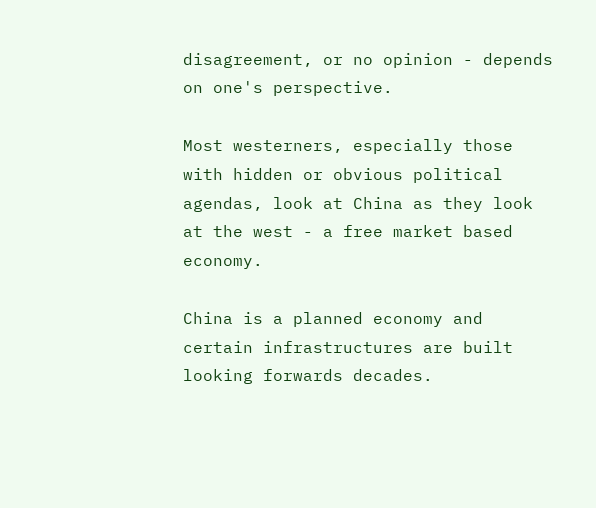disagreement, or no opinion - depends on one's perspective.

Most westerners, especially those with hidden or obvious political agendas, look at China as they look at the west - a free market based economy.

China is a planned economy and certain infrastructures are built looking forwards decades.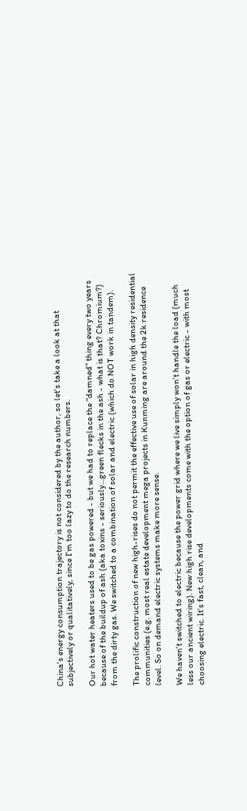China's energy consumption trajectory is not considered by the author, so let's take a look at that subjectively or qualitatively, since I'm too lazy to do the research numbers.

Our hot water heaters used to be gas powered - but we had to replace the "damned" thing every two years because of the buildup of ash (aka toxins - seriously...green flecks in the ash - what is that? Chromium?) from the dirty gas. We switched to a combination of solar and electric (which do NOT work in tandem).

The prolific construction of new high-rises do not permit the effective use of solar in high density residential communities (e.g. most real estate development mega projects in Kunming are around the 2k residence level. So on demand electric systems make more sense.

We haven't switched to electric because the power grid where we live simply won't handle the load (much less our ancient wiring). New high rise developments come with the option of gas or electric - with most choosing electric. It's fast, clean, and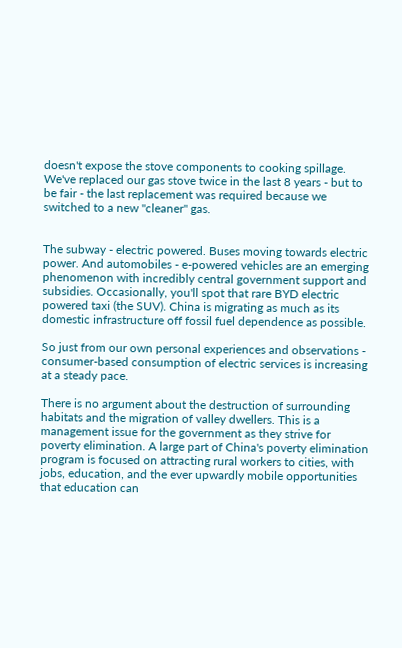doesn't expose the stove components to cooking spillage. We've replaced our gas stove twice in the last 8 years - but to be fair - the last replacement was required because we switched to a new "cleaner" gas.


The subway - electric powered. Buses moving towards electric power. And automobiles - e-powered vehicles are an emerging phenomenon with incredibly central government support and subsidies. Occasionally, you'll spot that rare BYD electric powered taxi (the SUV). China is migrating as much as its domestic infrastructure off fossil fuel dependence as possible.

So just from our own personal experiences and observations - consumer-based consumption of electric services is increasing at a steady pace.

There is no argument about the destruction of surrounding habitats and the migration of valley dwellers. This is a management issue for the government as they strive for poverty elimination. A large part of China's poverty elimination program is focused on attracting rural workers to cities, with jobs, education, and the ever upwardly mobile opportunities that education can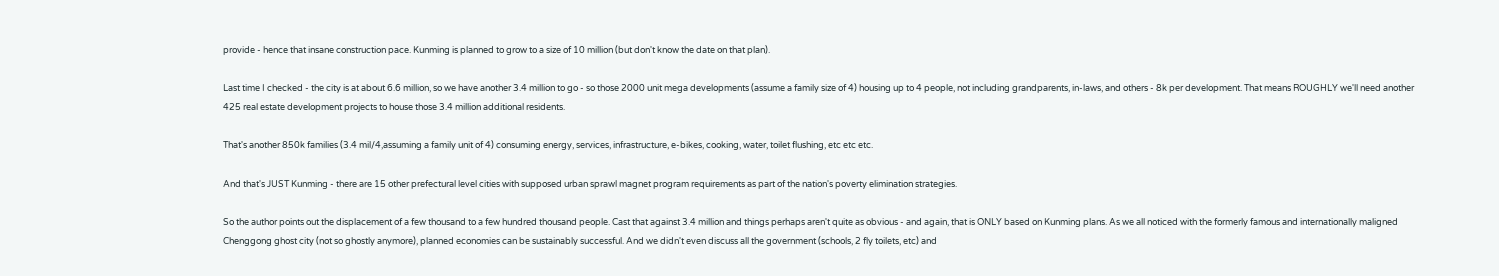provide - hence that insane construction pace. Kunming is planned to grow to a size of 10 million (but don't know the date on that plan).

Last time I checked - the city is at about 6.6 million, so we have another 3.4 million to go - so those 2000 unit mega developments (assume a family size of 4) housing up to 4 people, not including grandparents, in-laws, and others - 8k per development. That means ROUGHLY we'll need another 425 real estate development projects to house those 3.4 million additional residents.

That's another 850k families (3.4 mil/4,assuming a family unit of 4) consuming energy, services, infrastructure, e-bikes, cooking, water, toilet flushing, etc etc etc.

And that's JUST Kunming - there are 15 other prefectural level cities with supposed urban sprawl magnet program requirements as part of the nation's poverty elimination strategies.

So the author points out the displacement of a few thousand to a few hundred thousand people. Cast that against 3.4 million and things perhaps aren't quite as obvious - and again, that is ONLY based on Kunming plans. As we all noticed with the formerly famous and internationally maligned Chenggong ghost city (not so ghostly anymore), planned economies can be sustainably successful. And we didn't even discuss all the government (schools, 2 fly toilets, etc) and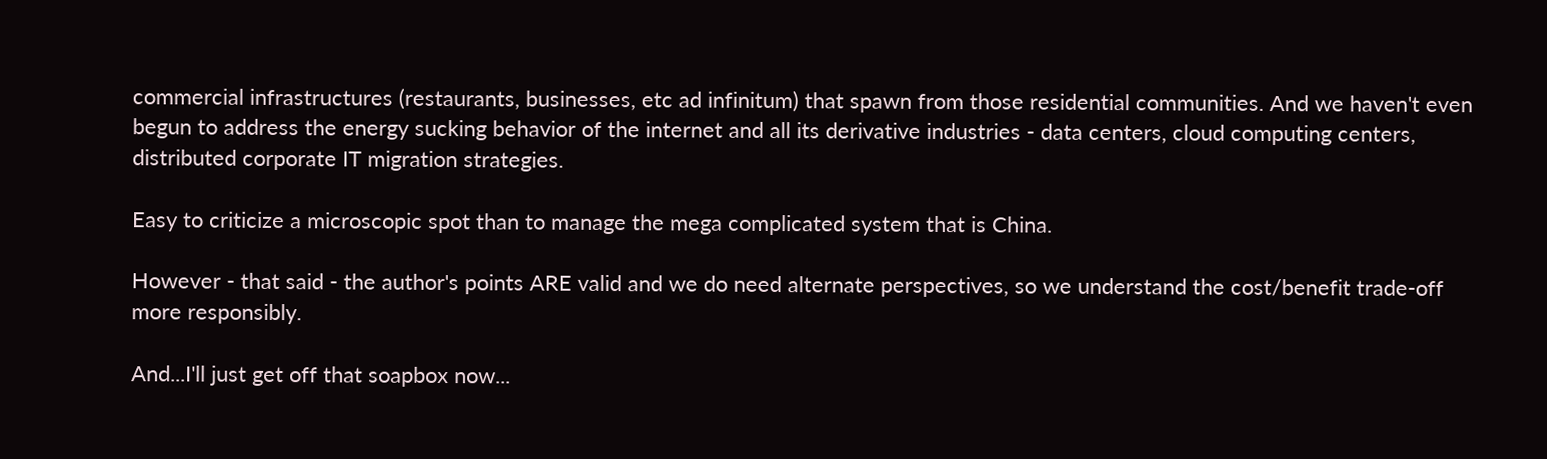commercial infrastructures (restaurants, businesses, etc ad infinitum) that spawn from those residential communities. And we haven't even begun to address the energy sucking behavior of the internet and all its derivative industries - data centers, cloud computing centers, distributed corporate IT migration strategies.

Easy to criticize a microscopic spot than to manage the mega complicated system that is China.

However - that said - the author's points ARE valid and we do need alternate perspectives, so we understand the cost/benefit trade-off more responsibly.

And...I'll just get off that soapbox now...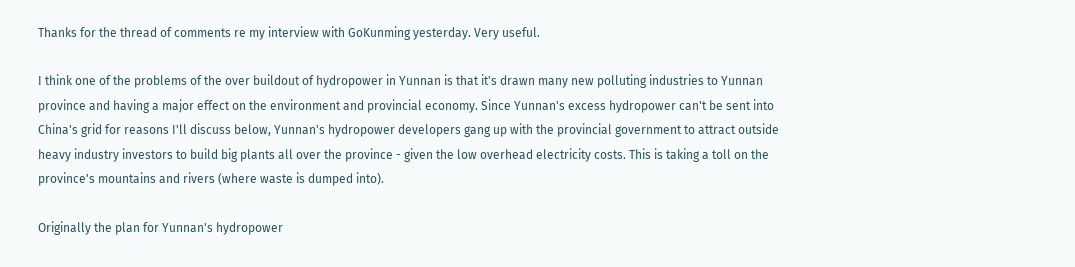Thanks for the thread of comments re my interview with GoKunming yesterday. Very useful.

I think one of the problems of the over buildout of hydropower in Yunnan is that it's drawn many new polluting industries to Yunnan province and having a major effect on the environment and provincial economy. Since Yunnan's excess hydropower can't be sent into China's grid for reasons I'll discuss below, Yunnan's hydropower developers gang up with the provincial government to attract outside heavy industry investors to build big plants all over the province - given the low overhead electricity costs. This is taking a toll on the province's mountains and rivers (where waste is dumped into).

Originally the plan for Yunnan's hydropower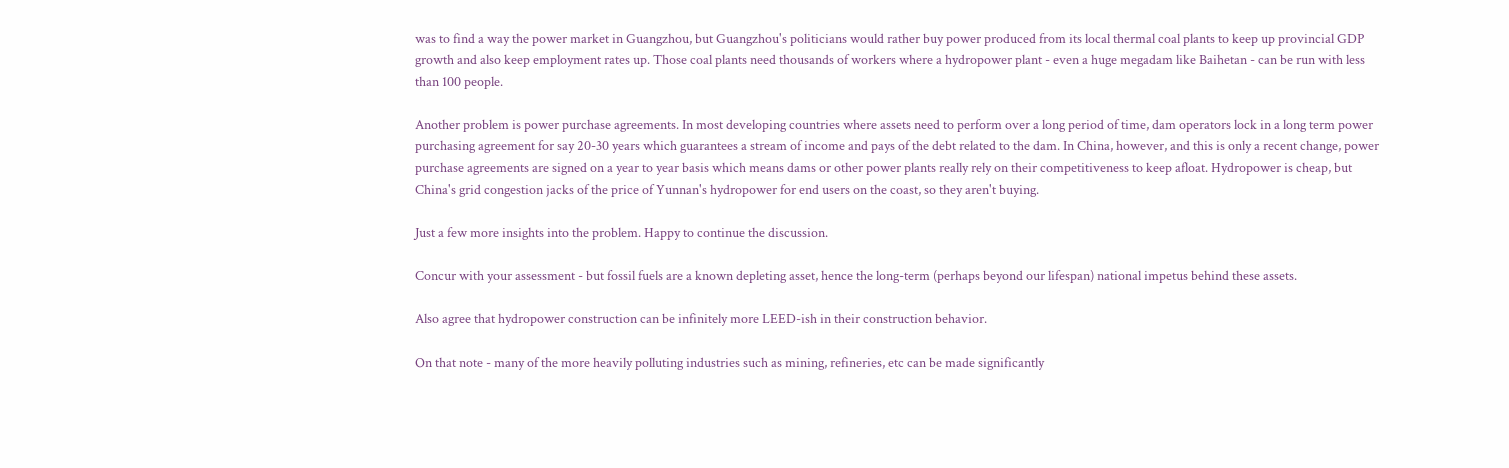was to find a way the power market in Guangzhou, but Guangzhou's politicians would rather buy power produced from its local thermal coal plants to keep up provincial GDP growth and also keep employment rates up. Those coal plants need thousands of workers where a hydropower plant - even a huge megadam like Baihetan - can be run with less than 100 people.

Another problem is power purchase agreements. In most developing countries where assets need to perform over a long period of time, dam operators lock in a long term power purchasing agreement for say 20-30 years which guarantees a stream of income and pays of the debt related to the dam. In China, however, and this is only a recent change, power purchase agreements are signed on a year to year basis which means dams or other power plants really rely on their competitiveness to keep afloat. Hydropower is cheap, but China's grid congestion jacks of the price of Yunnan's hydropower for end users on the coast, so they aren't buying.

Just a few more insights into the problem. Happy to continue the discussion.

Concur with your assessment - but fossil fuels are a known depleting asset, hence the long-term (perhaps beyond our lifespan) national impetus behind these assets.

Also agree that hydropower construction can be infinitely more LEED-ish in their construction behavior.

On that note - many of the more heavily polluting industries such as mining, refineries, etc can be made significantly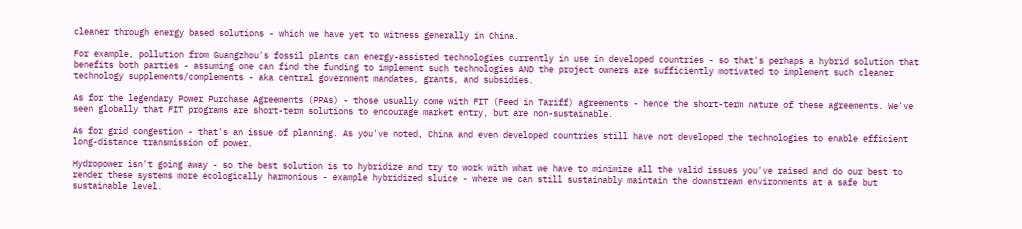cleaner through energy based solutions - which we have yet to witness generally in China.

For example, pollution from Guangzhou's fossil plants can energy-assisted technologies currently in use in developed countries - so that's perhaps a hybrid solution that benefits both parties - assuming one can find the funding to implement such technologies AND the project owners are sufficiently motivated to implement such cleaner technology supplements/complements - aka central government mandates, grants, and subsidies.

As for the legendary Power Purchase Agreements (PPAs) - those usually come with FIT (Feed in Tariff) agreements - hence the short-term nature of these agreements. We've seen globally that FIT programs are short-term solutions to encourage market entry, but are non-sustainable.

As for grid congestion - that's an issue of planning. As you've noted, China and even developed countries still have not developed the technologies to enable efficient long-distance transmission of power.

Hydropower isn't going away - so the best solution is to hybridize and try to work with what we have to minimize all the valid issues you've raised and do our best to render these systems more ecologically harmonious - example hybridized sluice - where we can still sustainably maintain the downstream environments at a safe but sustainable level.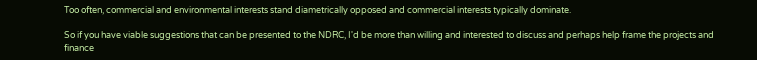Too often, commercial and environmental interests stand diametrically opposed and commercial interests typically dominate.

So if you have viable suggestions that can be presented to the NDRC, I'd be more than willing and interested to discuss and perhaps help frame the projects and finance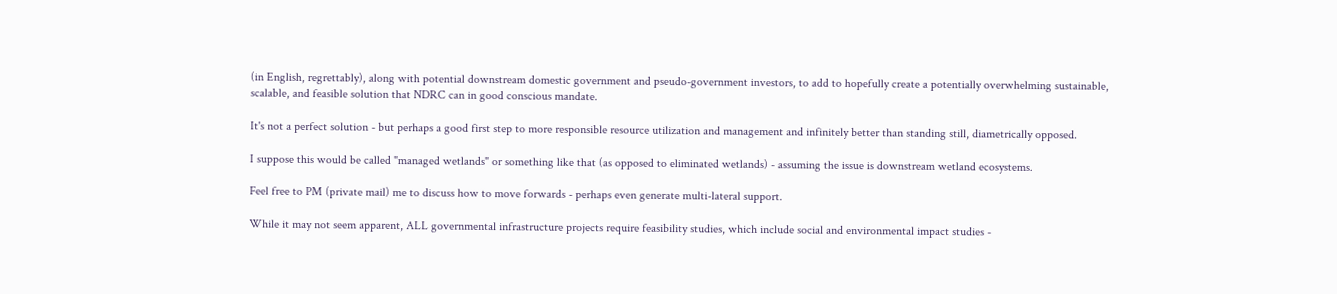(in English, regrettably), along with potential downstream domestic government and pseudo-government investors, to add to hopefully create a potentially overwhelming sustainable, scalable, and feasible solution that NDRC can in good conscious mandate.

It's not a perfect solution - but perhaps a good first step to more responsible resource utilization and management and infinitely better than standing still, diametrically opposed.

I suppose this would be called "managed wetlands" or something like that (as opposed to eliminated wetlands) - assuming the issue is downstream wetland ecosystems.

Feel free to PM (private mail) me to discuss how to move forwards - perhaps even generate multi-lateral support.

While it may not seem apparent, ALL governmental infrastructure projects require feasibility studies, which include social and environmental impact studies -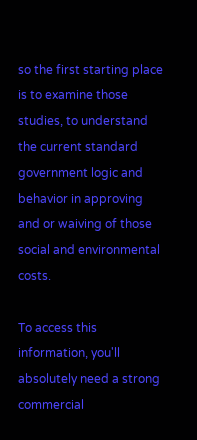so the first starting place is to examine those studies, to understand the current standard government logic and behavior in approving and or waiving of those social and environmental costs.

To access this information, you'll absolutely need a strong commercial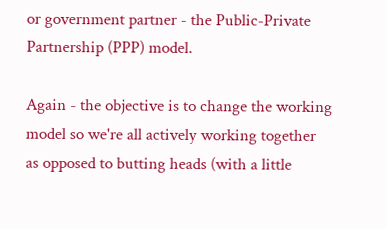or government partner - the Public-Private Partnership (PPP) model.

Again - the objective is to change the working model so we're all actively working together as opposed to butting heads (with a little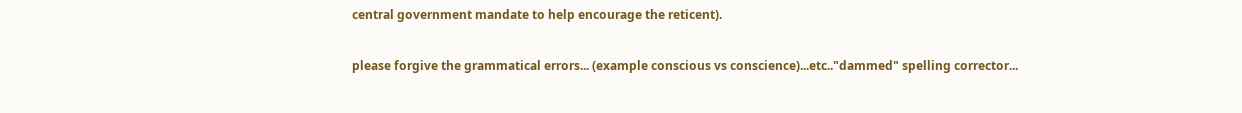central government mandate to help encourage the reticent).

please forgive the grammatical errors... (example conscious vs conscience)...etc.."dammed" spelling corrector...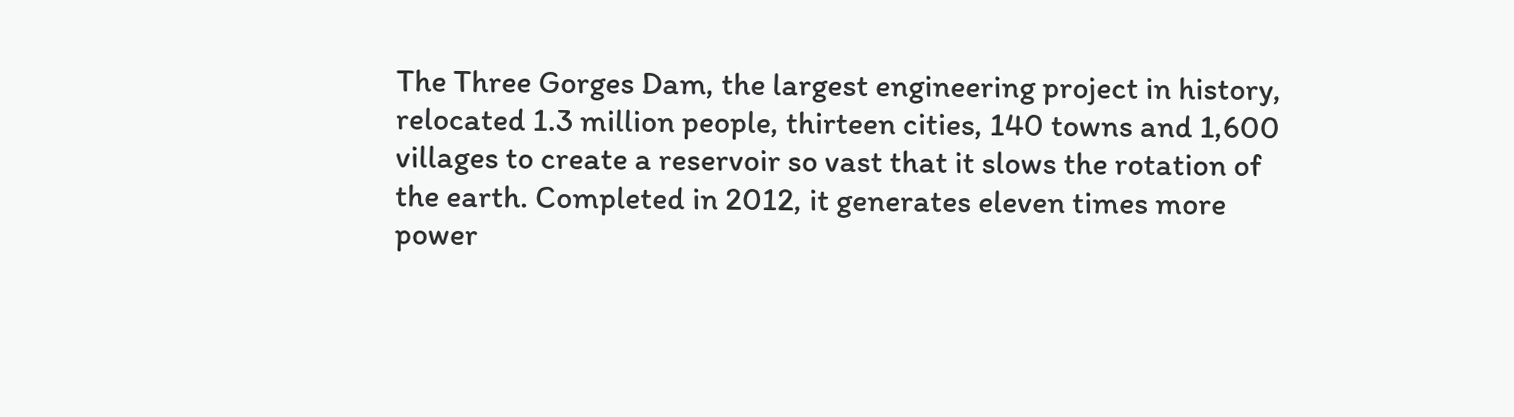The Three Gorges Dam, the largest engineering project in history, relocated 1.3 million people, thirteen cities, 140 towns and 1,600 villages to create a reservoir so vast that it slows the rotation of the earth. Completed in 2012, it generates eleven times more power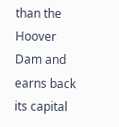than the Hoover Dam and earns back its capital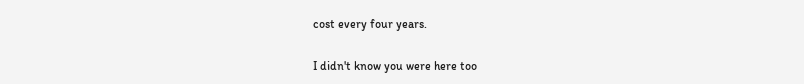cost every four years.

I didn't know you were here too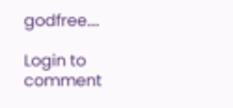godfree....

Login to comment